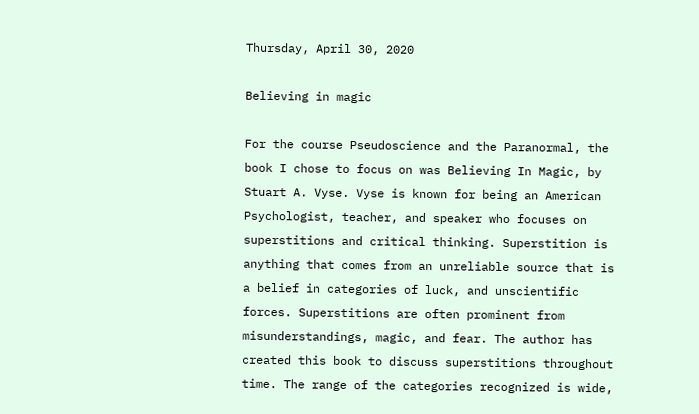Thursday, April 30, 2020

Believing in magic

For the course Pseudoscience and the Paranormal, the book I chose to focus on was Believing In Magic, by Stuart A. Vyse. Vyse is known for being an American Psychologist, teacher, and speaker who focuses on superstitions and critical thinking. Superstition is anything that comes from an unreliable source that is a belief in categories of luck, and unscientific forces. Superstitions are often prominent from misunderstandings, magic, and fear. The author has created this book to discuss superstitions throughout time. The range of the categories recognized is wide,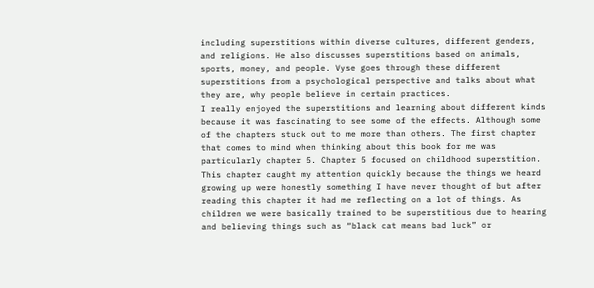including superstitions within diverse cultures, different genders, and religions. He also discusses superstitions based on animals, sports, money, and people. Vyse goes through these different superstitions from a psychological perspective and talks about what they are, why people believe in certain practices.
I really enjoyed the superstitions and learning about different kinds because it was fascinating to see some of the effects. Although some of the chapters stuck out to me more than others. The first chapter that comes to mind when thinking about this book for me was particularly chapter 5. Chapter 5 focused on childhood superstition. This chapter caught my attention quickly because the things we heard growing up were honestly something I have never thought of but after reading this chapter it had me reflecting on a lot of things. As children we were basically trained to be superstitious due to hearing and believing things such as “black cat means bad luck” or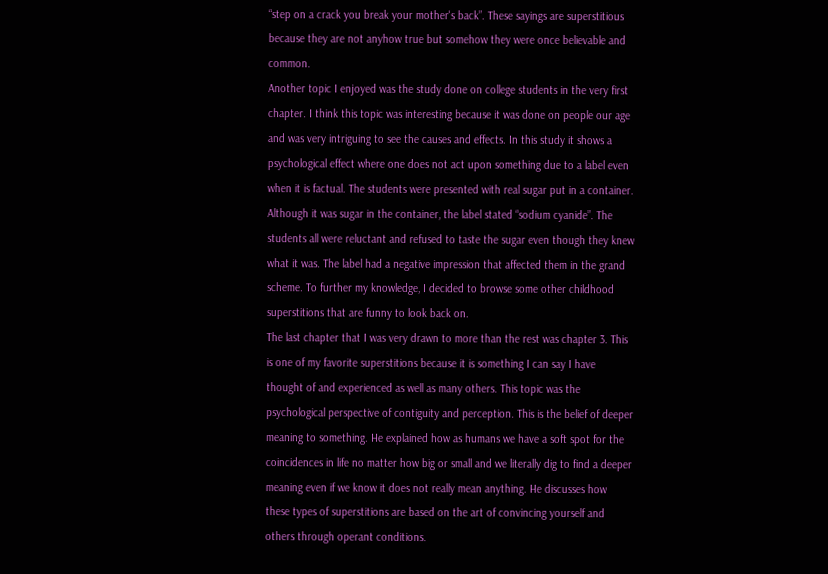“step on a crack you break your mother's back”. These sayings are superstitious because they are not anyhow true but somehow they were once believable and common.
Another topic I enjoyed was the study done on college students in the very first chapter. I think this topic was interesting because it was done on people our age and was very intriguing to see the causes and effects. In this study it shows a psychological effect where one does not act upon something due to a label even when it is factual. The students were presented with real sugar put in a container. Although it was sugar in the container, the label stated “sodium cyanide”. The students all were reluctant and refused to taste the sugar even though they knew what it was. The label had a negative impression that affected them in the grand scheme. To further my knowledge, I decided to browse some other childhood superstitions that are funny to look back on.
The last chapter that I was very drawn to more than the rest was chapter 3. This is one of my favorite superstitions because it is something I can say I have thought of and experienced as well as many others. This topic was the psychological perspective of contiguity and perception. This is the belief of deeper meaning to something. He explained how as humans we have a soft spot for the coincidences in life no matter how big or small and we literally dig to find a deeper meaning even if we know it does not really mean anything. He discusses how these types of superstitions are based on the art of convincing yourself and others through operant conditions.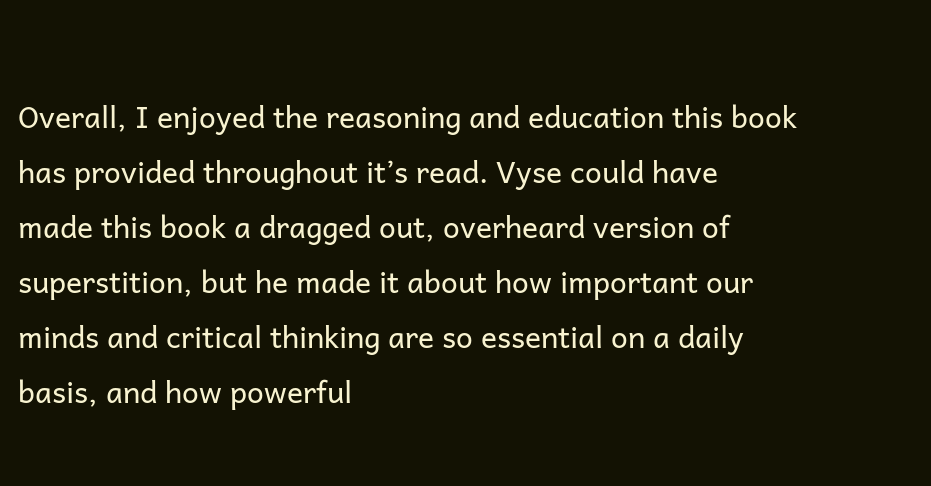Overall, I enjoyed the reasoning and education this book has provided throughout it’s read. Vyse could have made this book a dragged out, overheard version of superstition, but he made it about how important our minds and critical thinking are so essential on a daily basis, and how powerful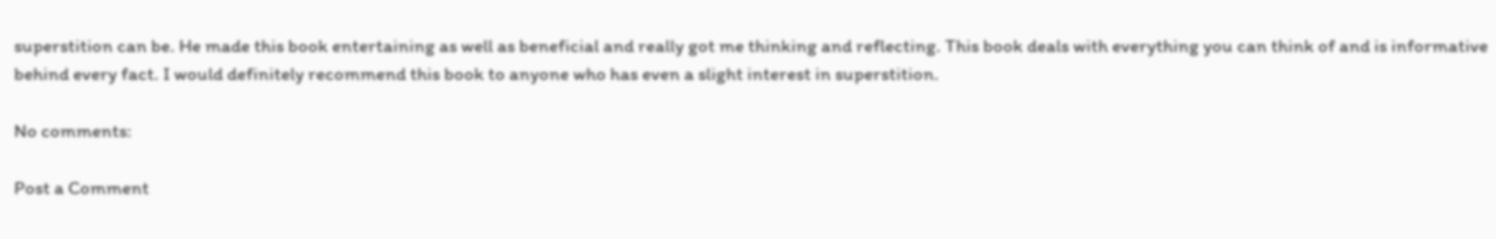superstition can be. He made this book entertaining as well as beneficial and really got me thinking and reflecting. This book deals with everything you can think of and is informative behind every fact. I would definitely recommend this book to anyone who has even a slight interest in superstition.

No comments:

Post a Comment